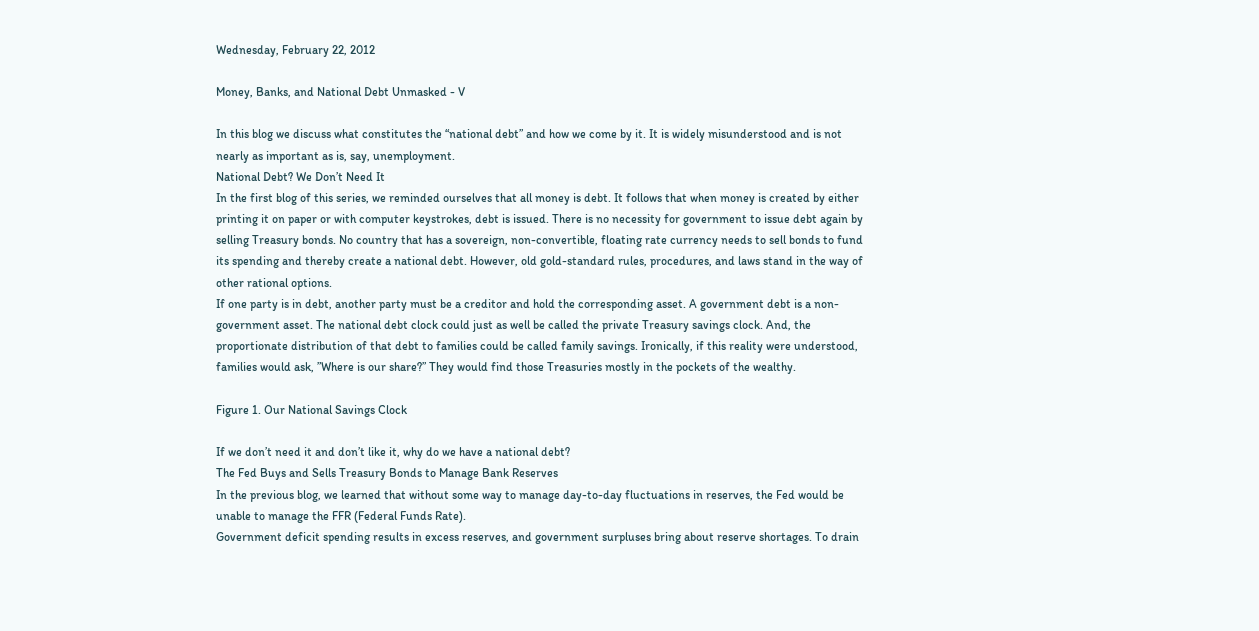Wednesday, February 22, 2012

Money, Banks, and National Debt Unmasked - V

In this blog we discuss what constitutes the “national debt” and how we come by it. It is widely misunderstood and is not nearly as important as is, say, unemployment.
National Debt? We Don’t Need It
In the first blog of this series, we reminded ourselves that all money is debt. It follows that when money is created by either printing it on paper or with computer keystrokes, debt is issued. There is no necessity for government to issue debt again by selling Treasury bonds. No country that has a sovereign, non-convertible, floating rate currency needs to sell bonds to fund its spending and thereby create a national debt. However, old gold-standard rules, procedures, and laws stand in the way of other rational options.
If one party is in debt, another party must be a creditor and hold the corresponding asset. A government debt is a non-government asset. The national debt clock could just as well be called the private Treasury savings clock. And, the proportionate distribution of that debt to families could be called family savings. Ironically, if this reality were understood, families would ask, ”Where is our share?” They would find those Treasuries mostly in the pockets of the wealthy.

Figure 1. Our National Savings Clock

If we don’t need it and don’t like it, why do we have a national debt?
The Fed Buys and Sells Treasury Bonds to Manage Bank Reserves
In the previous blog, we learned that without some way to manage day-to-day fluctuations in reserves, the Fed would be unable to manage the FFR (Federal Funds Rate).
Government deficit spending results in excess reserves, and government surpluses bring about reserve shortages. To drain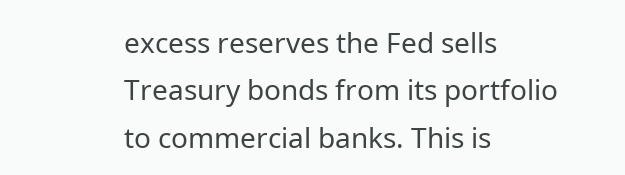excess reserves the Fed sells Treasury bonds from its portfolio to commercial banks. This is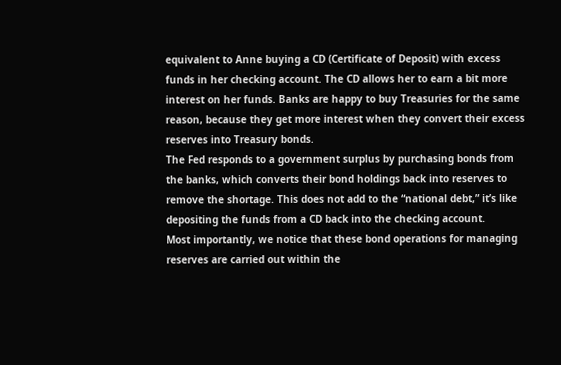equivalent to Anne buying a CD (Certificate of Deposit) with excess funds in her checking account. The CD allows her to earn a bit more interest on her funds. Banks are happy to buy Treasuries for the same reason, because they get more interest when they convert their excess reserves into Treasury bonds.
The Fed responds to a government surplus by purchasing bonds from the banks, which converts their bond holdings back into reserves to remove the shortage. This does not add to the “national debt,” it’s like depositing the funds from a CD back into the checking account.
Most importantly, we notice that these bond operations for managing reserves are carried out within the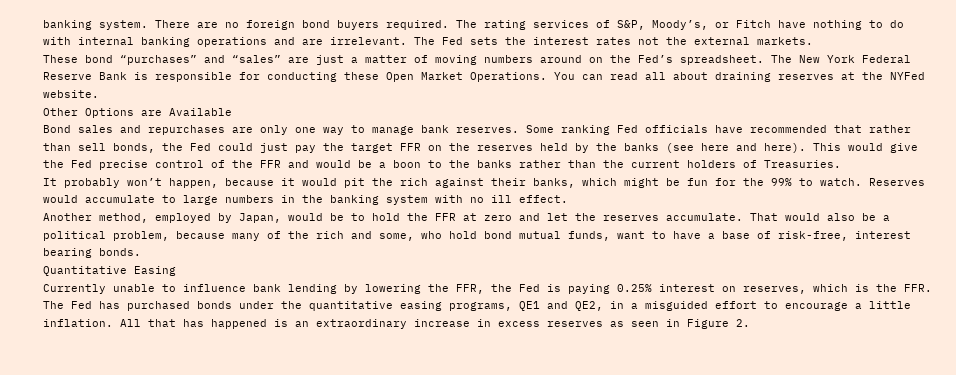banking system. There are no foreign bond buyers required. The rating services of S&P, Moody’s, or Fitch have nothing to do with internal banking operations and are irrelevant. The Fed sets the interest rates not the external markets.
These bond “purchases” and “sales” are just a matter of moving numbers around on the Fed’s spreadsheet. The New York Federal Reserve Bank is responsible for conducting these Open Market Operations. You can read all about draining reserves at the NYFed website.
Other Options are Available
Bond sales and repurchases are only one way to manage bank reserves. Some ranking Fed officials have recommended that rather than sell bonds, the Fed could just pay the target FFR on the reserves held by the banks (see here and here). This would give the Fed precise control of the FFR and would be a boon to the banks rather than the current holders of Treasuries.
It probably won’t happen, because it would pit the rich against their banks, which might be fun for the 99% to watch. Reserves would accumulate to large numbers in the banking system with no ill effect.
Another method, employed by Japan, would be to hold the FFR at zero and let the reserves accumulate. That would also be a political problem, because many of the rich and some, who hold bond mutual funds, want to have a base of risk-free, interest bearing bonds.
Quantitative Easing
Currently unable to influence bank lending by lowering the FFR, the Fed is paying 0.25% interest on reserves, which is the FFR. The Fed has purchased bonds under the quantitative easing programs, QE1 and QE2, in a misguided effort to encourage a little inflation. All that has happened is an extraordinary increase in excess reserves as seen in Figure 2.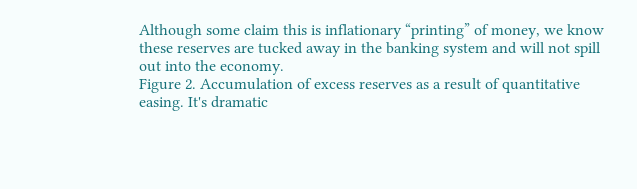Although some claim this is inflationary “printing” of money, we know these reserves are tucked away in the banking system and will not spill out into the economy.
Figure 2. Accumulation of excess reserves as a result of quantitative easing. It's dramatic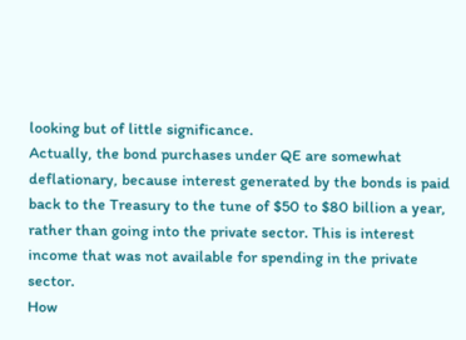looking but of little significance.
Actually, the bond purchases under QE are somewhat deflationary, because interest generated by the bonds is paid back to the Treasury to the tune of $50 to $80 billion a year, rather than going into the private sector. This is interest income that was not available for spending in the private sector.
How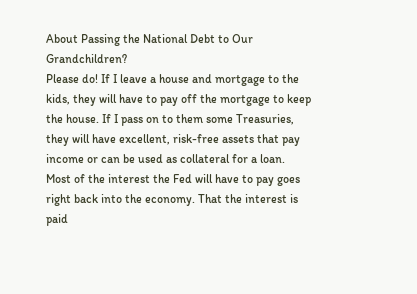About Passing the National Debt to Our Grandchildren?
Please do! If I leave a house and mortgage to the kids, they will have to pay off the mortgage to keep the house. If I pass on to them some Treasuries, they will have excellent, risk-free assets that pay income or can be used as collateral for a loan.
Most of the interest the Fed will have to pay goes right back into the economy. That the interest is paid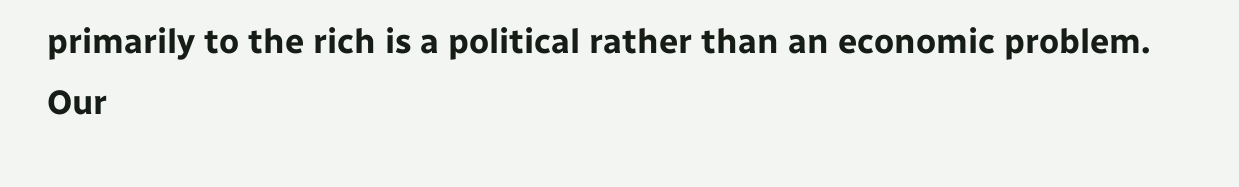primarily to the rich is a political rather than an economic problem.
Our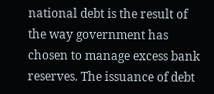national debt is the result of the way government has chosen to manage excess bank reserves. The issuance of debt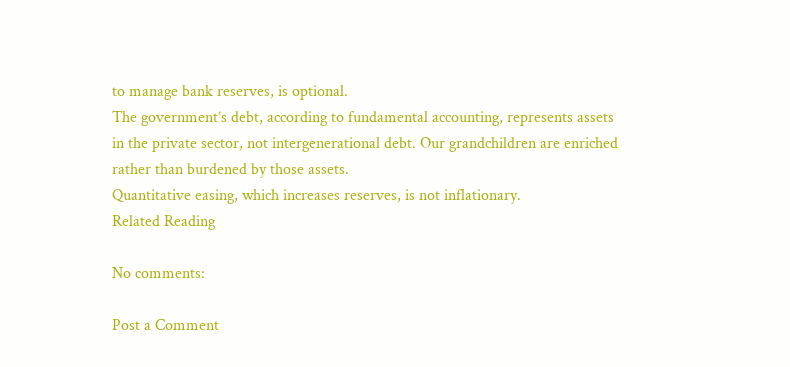to manage bank reserves, is optional.
The government’s debt, according to fundamental accounting, represents assets in the private sector, not intergenerational debt. Our grandchildren are enriched rather than burdened by those assets.
Quantitative easing, which increases reserves, is not inflationary.
Related Reading

No comments:

Post a Comment